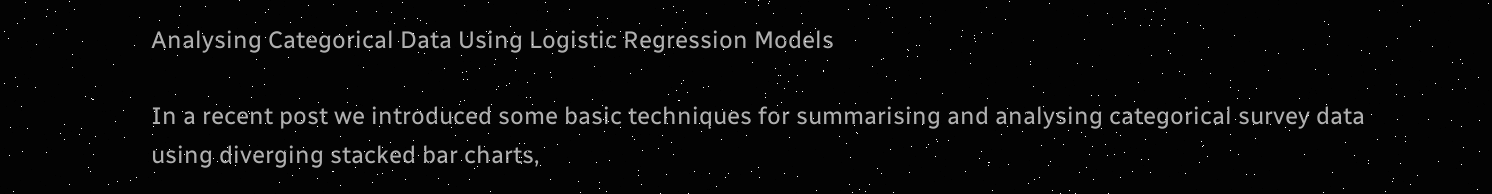Analysing Categorical Data Using Logistic Regression Models

In a recent post we introduced some basic techniques for summarising and analysing categorical survey data using diverging stacked bar charts,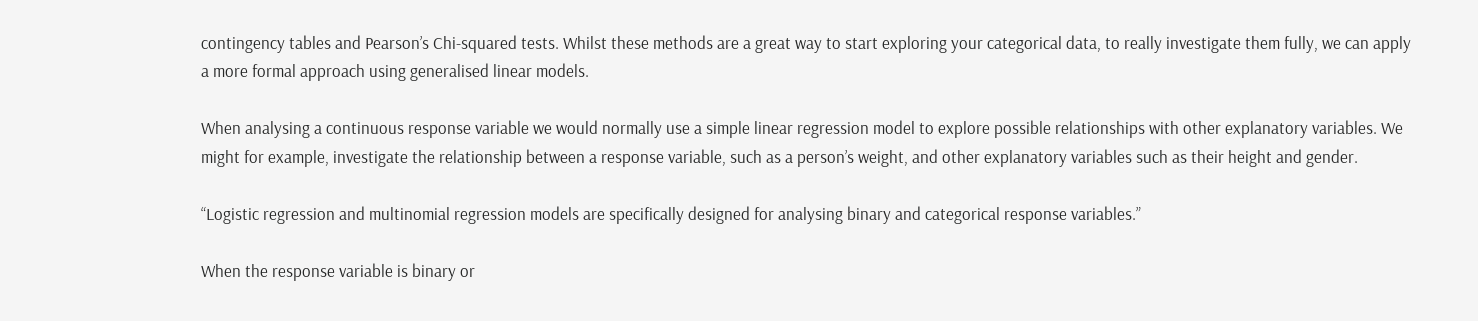contingency tables and Pearson’s Chi-squared tests. Whilst these methods are a great way to start exploring your categorical data, to really investigate them fully, we can apply a more formal approach using generalised linear models.

When analysing a continuous response variable we would normally use a simple linear regression model to explore possible relationships with other explanatory variables. We might for example, investigate the relationship between a response variable, such as a person’s weight, and other explanatory variables such as their height and gender.

“Logistic regression and multinomial regression models are specifically designed for analysing binary and categorical response variables.”

When the response variable is binary or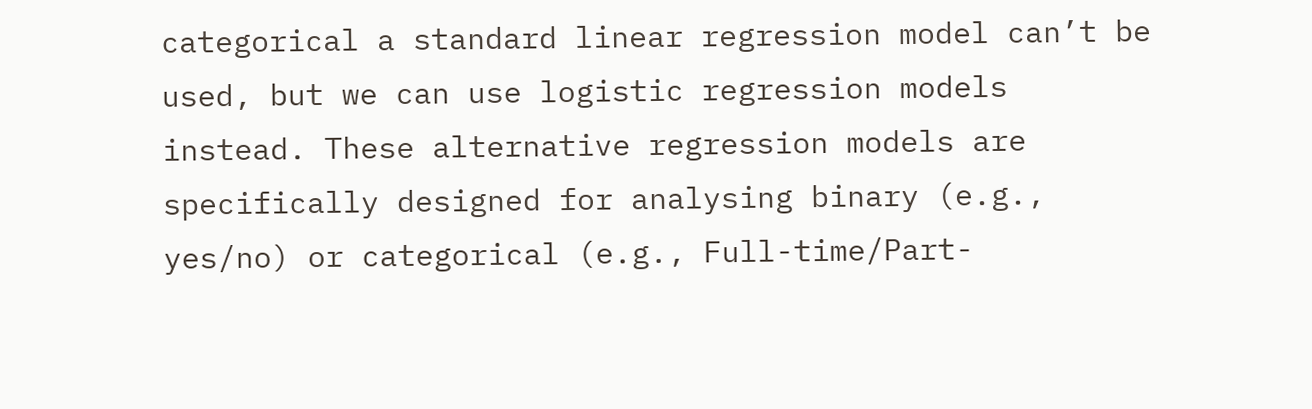categorical a standard linear regression model can’t be used, but we can use logistic regression models instead. These alternative regression models are specifically designed for analysing binary (e.g., yes/no) or categorical (e.g., Full-time/Part-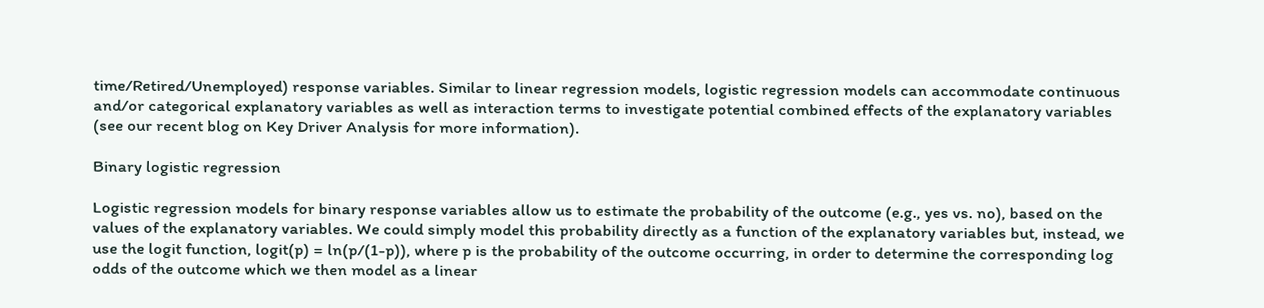time/Retired/Unemployed) response variables. Similar to linear regression models, logistic regression models can accommodate continuous and/or categorical explanatory variables as well as interaction terms to investigate potential combined effects of the explanatory variables (see our recent blog on Key Driver Analysis for more information).

Binary logistic regression

Logistic regression models for binary response variables allow us to estimate the probability of the outcome (e.g., yes vs. no), based on the values of the explanatory variables. We could simply model this probability directly as a function of the explanatory variables but, instead, we use the logit function, logit(p) = ln(p/(1-p)), where p is the probability of the outcome occurring, in order to determine the corresponding log odds of the outcome which we then model as a linear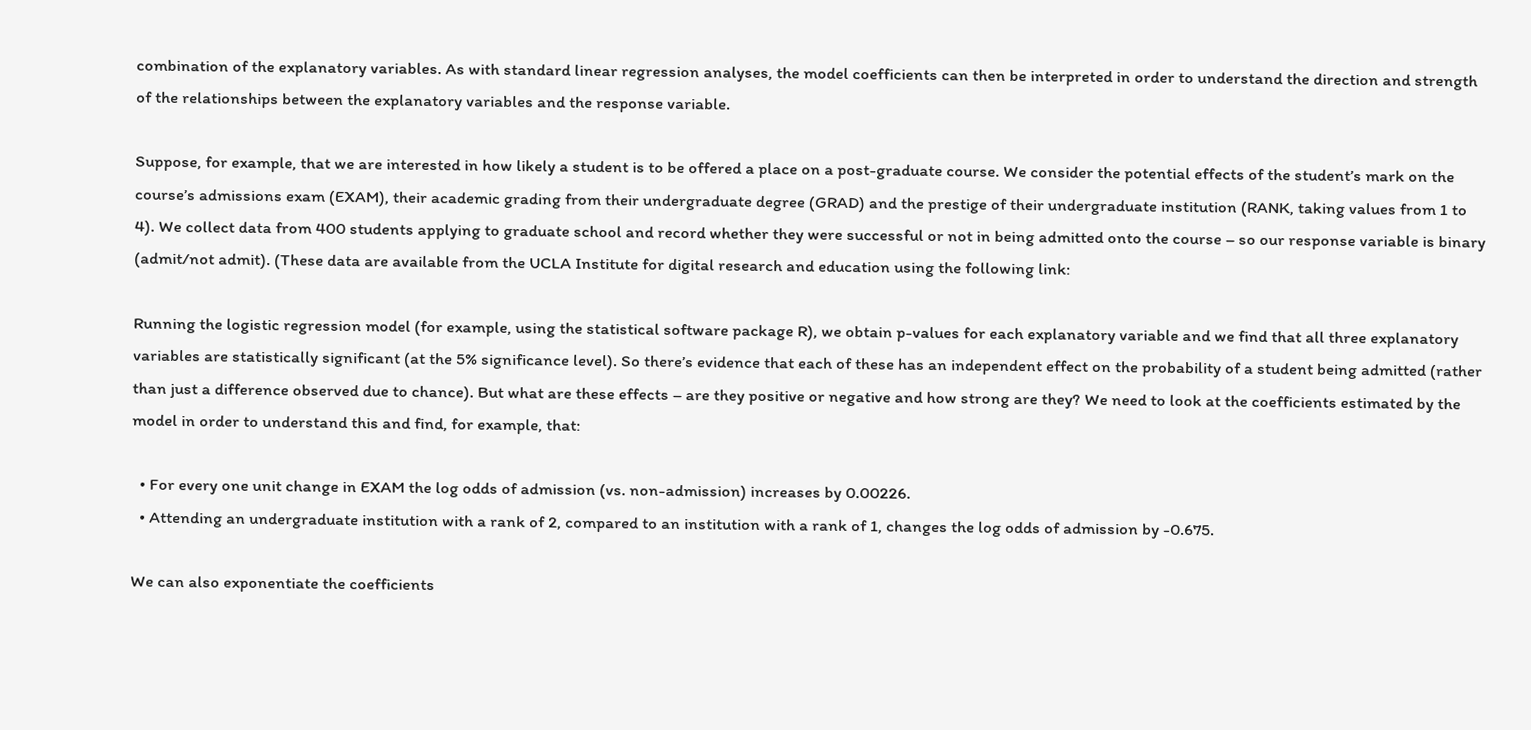combination of the explanatory variables. As with standard linear regression analyses, the model coefficients can then be interpreted in order to understand the direction and strength of the relationships between the explanatory variables and the response variable.

Suppose, for example, that we are interested in how likely a student is to be offered a place on a post-graduate course. We consider the potential effects of the student’s mark on the course’s admissions exam (EXAM), their academic grading from their undergraduate degree (GRAD) and the prestige of their undergraduate institution (RANK, taking values from 1 to 4). We collect data from 400 students applying to graduate school and record whether they were successful or not in being admitted onto the course – so our response variable is binary (admit/not admit). (These data are available from the UCLA Institute for digital research and education using the following link:

Running the logistic regression model (for example, using the statistical software package R), we obtain p-values for each explanatory variable and we find that all three explanatory variables are statistically significant (at the 5% significance level). So there’s evidence that each of these has an independent effect on the probability of a student being admitted (rather than just a difference observed due to chance). But what are these effects – are they positive or negative and how strong are they? We need to look at the coefficients estimated by the model in order to understand this and find, for example, that:

  • For every one unit change in EXAM the log odds of admission (vs. non-admission) increases by 0.00226.
  • Attending an undergraduate institution with a rank of 2, compared to an institution with a rank of 1, changes the log odds of admission by -0.675.

We can also exponentiate the coefficients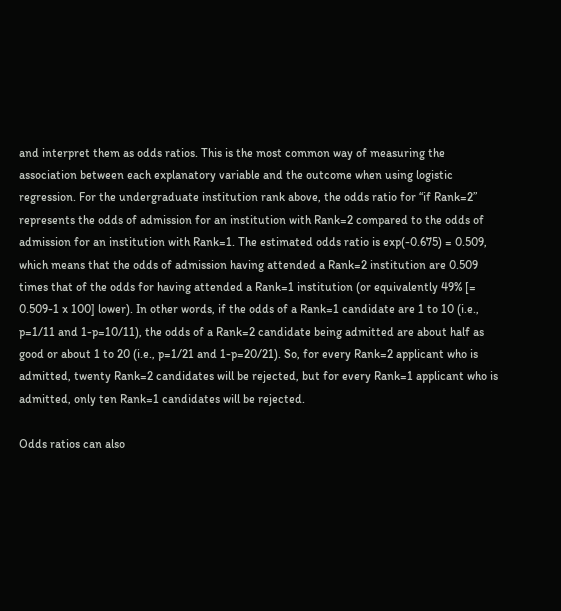and interpret them as odds ratios. This is the most common way of measuring the association between each explanatory variable and the outcome when using logistic regression. For the undergraduate institution rank above, the odds ratio for “if Rank=2” represents the odds of admission for an institution with Rank=2 compared to the odds of admission for an institution with Rank=1. The estimated odds ratio is exp(-0.675) = 0.509, which means that the odds of admission having attended a Rank=2 institution are 0.509 times that of the odds for having attended a Rank=1 institution (or equivalently 49% [= 0.509-1 x 100] lower). In other words, if the odds of a Rank=1 candidate are 1 to 10 (i.e., p=1/11 and 1-p=10/11), the odds of a Rank=2 candidate being admitted are about half as good or about 1 to 20 (i.e., p=1/21 and 1-p=20/21). So, for every Rank=2 applicant who is admitted, twenty Rank=2 candidates will be rejected, but for every Rank=1 applicant who is admitted, only ten Rank=1 candidates will be rejected.

Odds ratios can also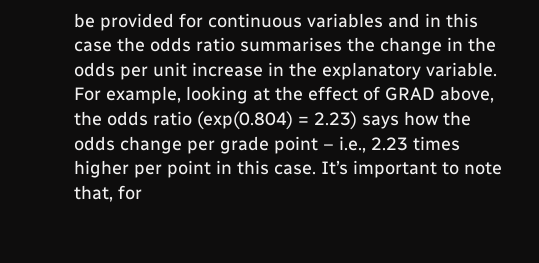be provided for continuous variables and in this case the odds ratio summarises the change in the odds per unit increase in the explanatory variable. For example, looking at the effect of GRAD above, the odds ratio (exp(0.804) = 2.23) says how the odds change per grade point – i.e., 2.23 times higher per point in this case. It’s important to note that, for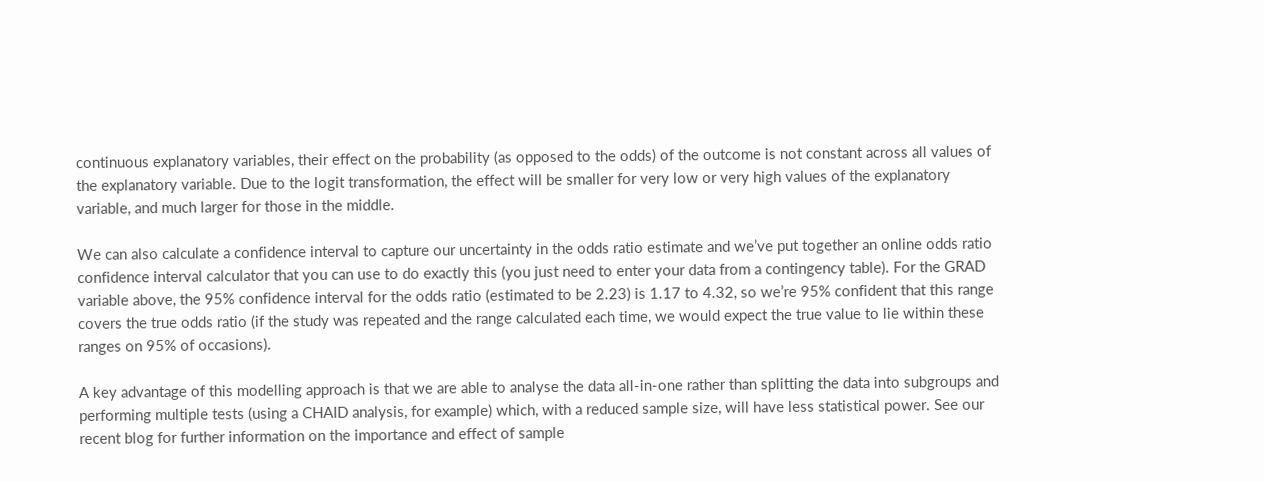continuous explanatory variables, their effect on the probability (as opposed to the odds) of the outcome is not constant across all values of the explanatory variable. Due to the logit transformation, the effect will be smaller for very low or very high values of the explanatory variable, and much larger for those in the middle.

We can also calculate a confidence interval to capture our uncertainty in the odds ratio estimate and we’ve put together an online odds ratio confidence interval calculator that you can use to do exactly this (you just need to enter your data from a contingency table). For the GRAD variable above, the 95% confidence interval for the odds ratio (estimated to be 2.23) is 1.17 to 4.32, so we’re 95% confident that this range covers the true odds ratio (if the study was repeated and the range calculated each time, we would expect the true value to lie within these ranges on 95% of occasions).

A key advantage of this modelling approach is that we are able to analyse the data all-in-one rather than splitting the data into subgroups and performing multiple tests (using a CHAID analysis, for example) which, with a reduced sample size, will have less statistical power. See our recent blog for further information on the importance and effect of sample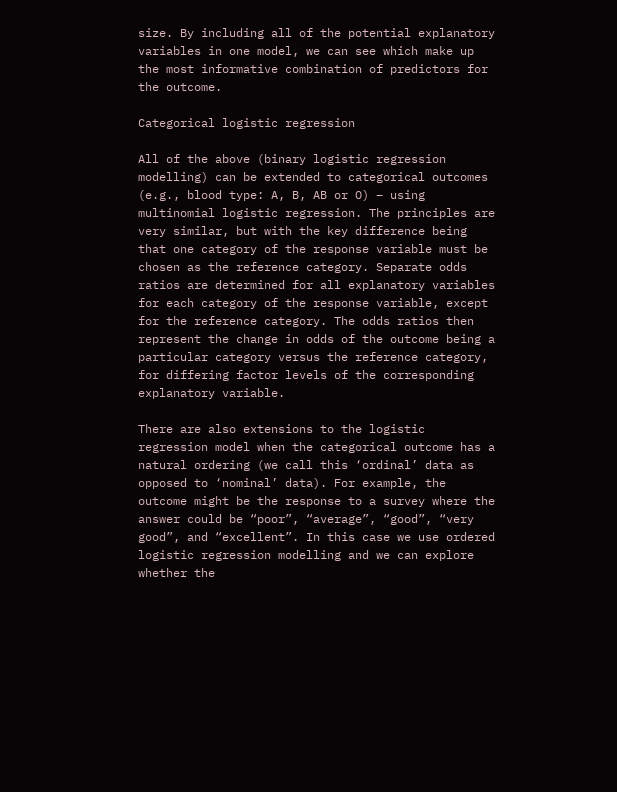size. By including all of the potential explanatory variables in one model, we can see which make up the most informative combination of predictors for the outcome.

Categorical logistic regression

All of the above (binary logistic regression modelling) can be extended to categorical outcomes (e.g., blood type: A, B, AB or O) – using multinomial logistic regression. The principles are very similar, but with the key difference being that one category of the response variable must be chosen as the reference category. Separate odds ratios are determined for all explanatory variables for each category of the response variable, except for the reference category. The odds ratios then represent the change in odds of the outcome being a particular category versus the reference category, for differing factor levels of the corresponding explanatory variable.

There are also extensions to the logistic regression model when the categorical outcome has a natural ordering (we call this ‘ordinal’ data as opposed to ‘nominal’ data). For example, the outcome might be the response to a survey where the answer could be “poor”, “average”, “good”, “very good”, and “excellent”. In this case we use ordered logistic regression modelling and we can explore whether the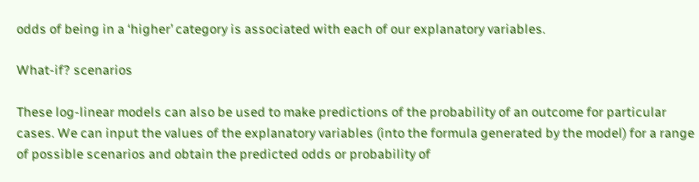odds of being in a ‘higher’ category is associated with each of our explanatory variables.

What-if? scenarios

These log-linear models can also be used to make predictions of the probability of an outcome for particular cases. We can input the values of the explanatory variables (into the formula generated by the model) for a range of possible scenarios and obtain the predicted odds or probability of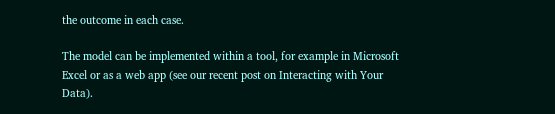the outcome in each case.

The model can be implemented within a tool, for example in Microsoft Excel or as a web app (see our recent post on Interacting with Your Data).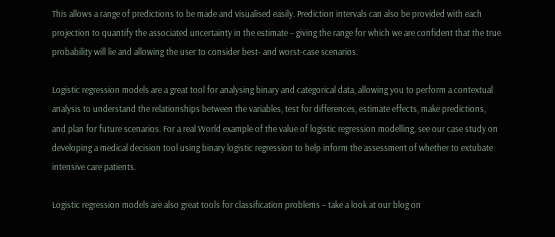This allows a range of predictions to be made and visualised easily. Prediction intervals can also be provided with each projection to quantify the associated uncertainty in the estimate – giving the range for which we are confident that the true probability will lie and allowing the user to consider best- and worst-case scenarios.

Logistic regression models are a great tool for analysing binary and categorical data, allowing you to perform a contextual analysis to understand the relationships between the variables, test for differences, estimate effects, make predictions, and plan for future scenarios. For a real World example of the value of logistic regression modelling, see our case study on developing a medical decision tool using binary logistic regression to help inform the assessment of whether to extubate intensive care patients.

Logistic regression models are also great tools for classification problems – take a look at our blog on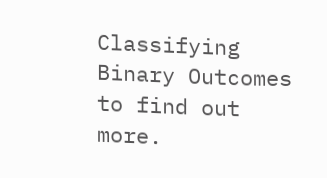Classifying Binary Outcomes to find out more.